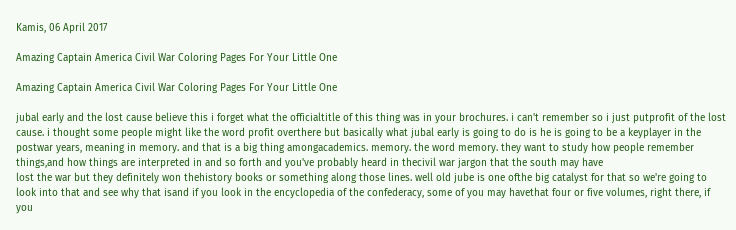Kamis, 06 April 2017

Amazing Captain America Civil War Coloring Pages For Your Little One

Amazing Captain America Civil War Coloring Pages For Your Little One

jubal early and the lost cause believe this i forget what the officialtitle of this thing was in your brochures. i can't remember so i just putprofit of the lost cause. i thought some people might like the word profit overthere but basically what jubal early is going to do is he is going to be a keyplayer in the postwar years, meaning in memory. and that is a big thing amongacademics. memory. the word memory. they want to study how people remember things,and how things are interpreted in and so forth and you've probably heard in thecivil war jargon that the south may have
lost the war but they definitely won thehistory books or something along those lines. well old jube is one ofthe big catalyst for that so we're going to look into that and see why that isand if you look in the encyclopedia of the confederacy, some of you may havethat four or five volumes, right there, if you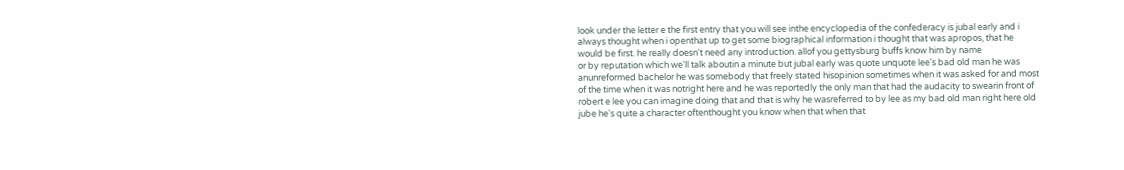look under the letter e the first entry that you will see inthe encyclopedia of the confederacy is jubal early and i always thought when i openthat up to get some biographical information i thought that was apropos, that he would be first. he really doesn't need any introduction. allof you gettysburg buffs know him by name
or by reputation which we'll talk aboutin a minute but jubal early was quote unquote lee's bad old man he was anunreformed bachelor he was somebody that freely stated hisopinion sometimes when it was asked for and most of the time when it was notright here and he was reportedly the only man that had the audacity to swearin front of robert e lee you can imagine doing that and that is why he wasreferred to by lee as my bad old man right here old jube he's quite a character oftenthought you know when that when that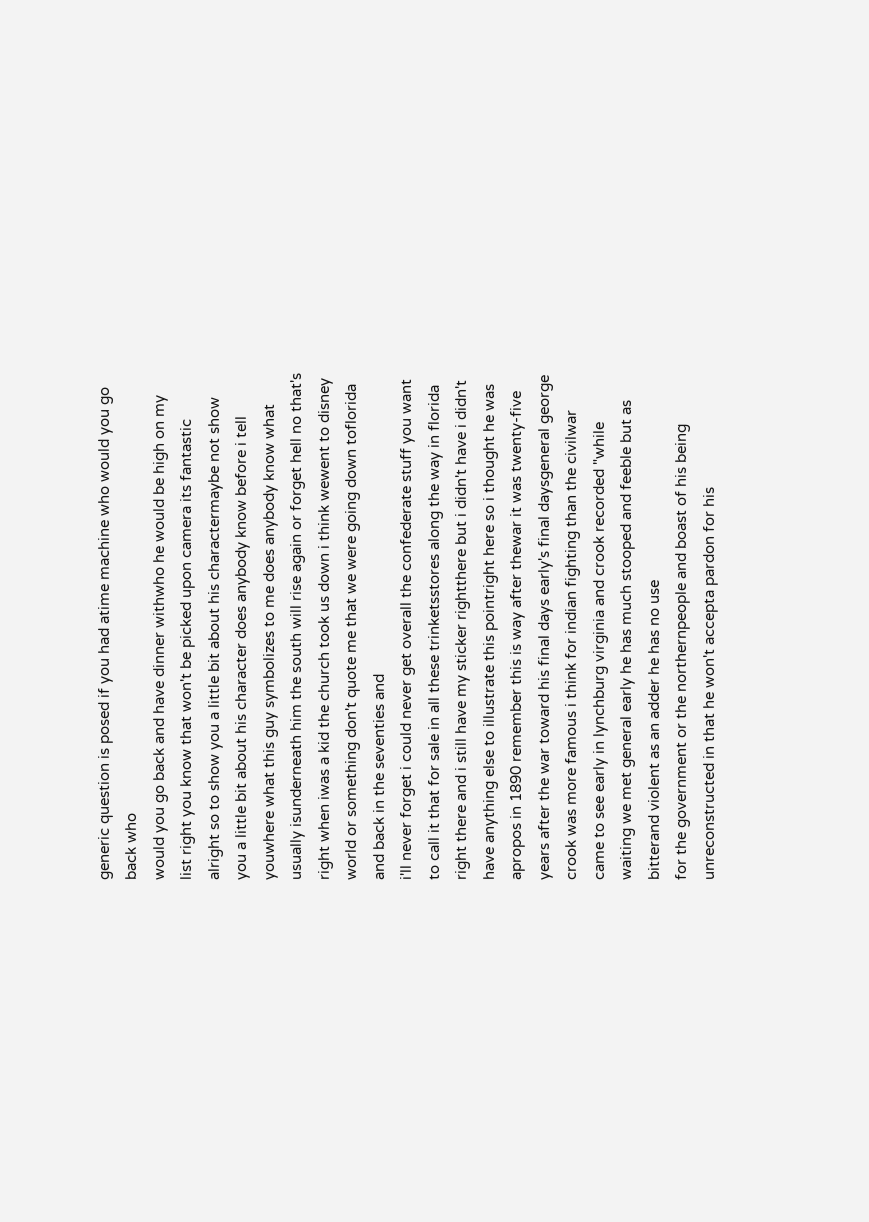generic question is posed if you had atime machine who would you go back who
would you go back and have dinner withwho he would be high on my list right you know that won't be picked upon camera its fantastic alright so to show you a little bit about his charactermaybe not show you a little bit about his character does anybody know before i tell youwhere what this guy symbolizes to me does anybody know what usually isunderneath him the south will rise again or forget hell no that's right when iwas a kid the church took us down i think wewent to disney world or something don't quote me that we were going down toflorida and back in the seventies and
i'll never forget i could never get overall the confederate stuff you want to call it that for sale in all these trinketsstores along the way in florida right there and i still have my sticker rightthere but i didn't have i didn't have anything else to illustrate this pointright here so i thought he was apropos in 1890 remember this is way after thewar it was twenty-five years after the war toward his final days early's final daysgeneral george crook was more famous i think for indian fighting than the civilwar came to see early in lynchburg virginia and crook recorded "while waiting we met general early he has much stooped and feeble but as bitterand violent as an adder he has no use
for the government or the northernpeople and boast of his being unreconstructed in that he won't accepta pardon for his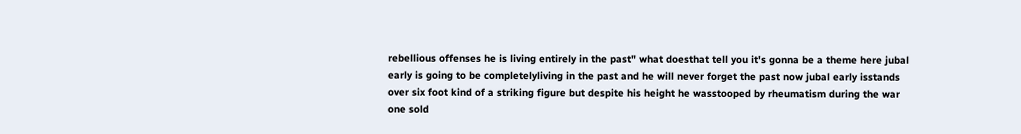rebellious offenses he is living entirely in the past" what doesthat tell you it's gonna be a theme here jubal early is going to be completelyliving in the past and he will never forget the past now jubal early isstands over six foot kind of a striking figure but despite his height he wasstooped by rheumatism during the war one sold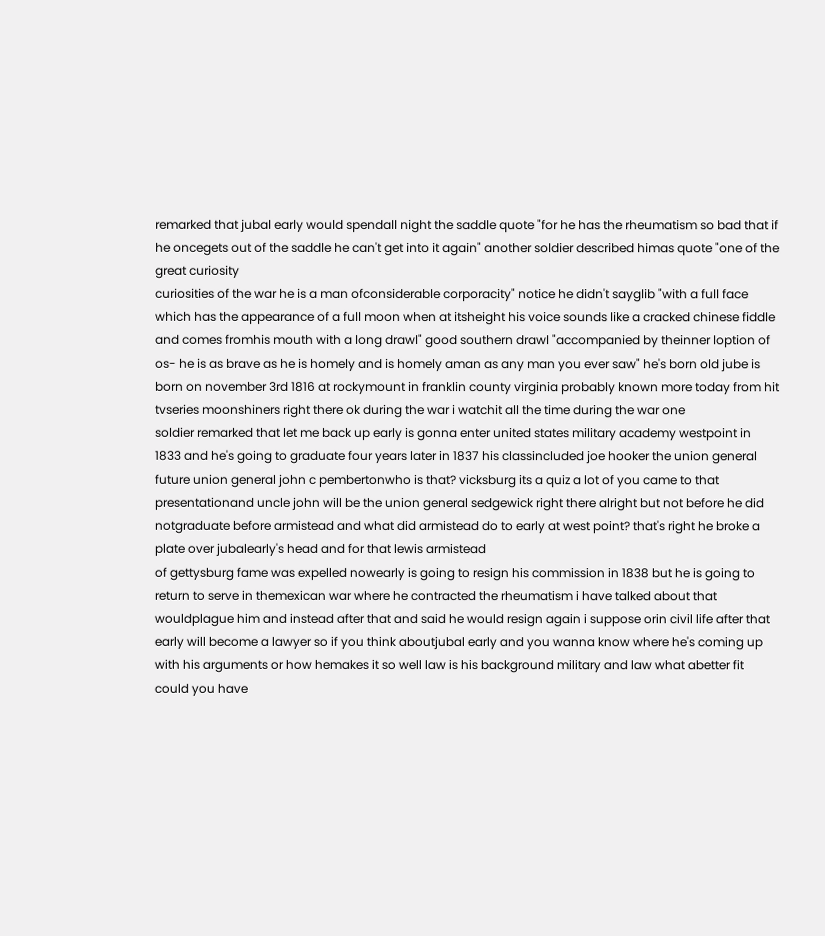remarked that jubal early would spendall night the saddle quote "for he has the rheumatism so bad that if he oncegets out of the saddle he can't get into it again" another soldier described himas quote "one of the great curiosity
curiosities of the war he is a man ofconsiderable corporacity" notice he didn't sayglib "with a full face which has the appearance of a full moon when at itsheight his voice sounds like a cracked chinese fiddle and comes fromhis mouth with a long drawl" good southern drawl "accompanied by theinner loption of os- he is as brave as he is homely and is homely aman as any man you ever saw" he's born old jube is born on november 3rd 1816 at rockymount in franklin county virginia probably known more today from hit tvseries moonshiners right there ok during the war i watchit all the time during the war one
soldier remarked that let me back up early is gonna enter united states military academy westpoint in 1833 and he's going to graduate four years later in 1837 his classincluded joe hooker the union general future union general john c pembertonwho is that? vicksburg its a quiz a lot of you came to that presentationand uncle john will be the union general sedgewick right there alright but not before he did notgraduate before armistead and what did armistead do to early at west point? that's right he broke a plate over jubalearly's head and for that lewis armistead
of gettysburg fame was expelled nowearly is going to resign his commission in 1838 but he is going to return to serve in themexican war where he contracted the rheumatism i have talked about that wouldplague him and instead after that and said he would resign again i suppose orin civil life after that early will become a lawyer so if you think aboutjubal early and you wanna know where he's coming up with his arguments or how hemakes it so well law is his background military and law what abetter fit could you have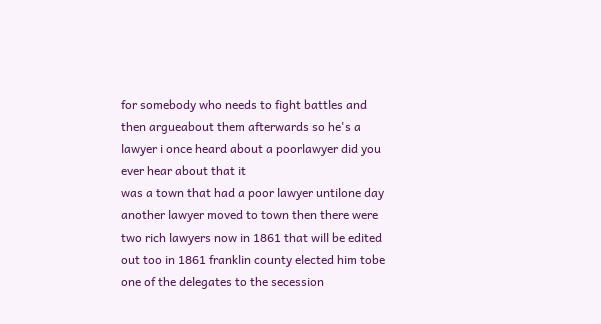for somebody who needs to fight battles and then argueabout them afterwards so he's a lawyer i once heard about a poorlawyer did you ever hear about that it
was a town that had a poor lawyer untilone day another lawyer moved to town then there were two rich lawyers now in 1861 that will be edited out too in 1861 franklin county elected him tobe one of the delegates to the secession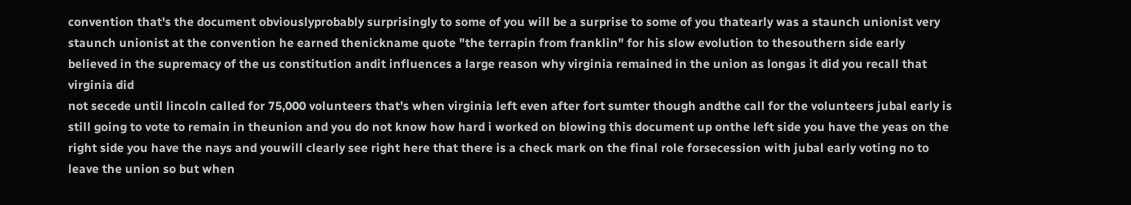convention that's the document obviouslyprobably surprisingly to some of you will be a surprise to some of you thatearly was a staunch unionist very staunch unionist at the convention he earned thenickname quote "the terrapin from franklin" for his slow evolution to thesouthern side early believed in the supremacy of the us constitution andit influences a large reason why virginia remained in the union as longas it did you recall that virginia did
not secede until lincoln called for 75,000 volunteers that's when virginia left even after fort sumter though andthe call for the volunteers jubal early is still going to vote to remain in theunion and you do not know how hard i worked on blowing this document up onthe left side you have the yeas on the right side you have the nays and youwill clearly see right here that there is a check mark on the final role forsecession with jubal early voting no to leave the union so but when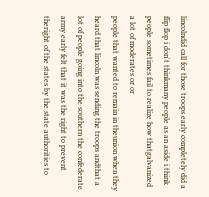lincolndid call for those troops early completely did a flip flop i don't thinkmany people as an aside i think people sometimes fail to realize how thatgalvanized a lot of moderates or or
people that wanted to remain in theunion when they heard that lincoln was sending the troops andthat a lot of people going into the southern the confederate army early felt that it was the right to prevent theright of the states by the state authorities to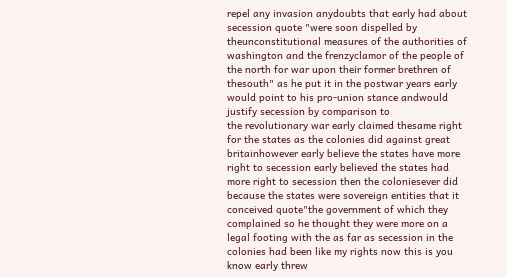repel any invasion anydoubts that early had about secession quote "were soon dispelled by theunconstitutional measures of the authorities of washington and the frenzyclamor of the people of the north for war upon their former brethren of thesouth" as he put it in the postwar years early would point to his pro-union stance andwould justify secession by comparison to
the revolutionary war early claimed thesame right for the states as the colonies did against great britainhowever early believe the states have more right to secession early believed the states had more right to secession then the coloniesever did because the states were sovereign entities that it conceived quote"the government of which they complained so he thought they were more on a legal footing with the as far as secession in the colonies had been like my rights now this is you know early threw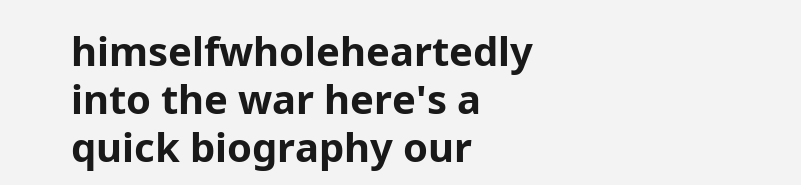himselfwholeheartedly into the war here's a quick biography our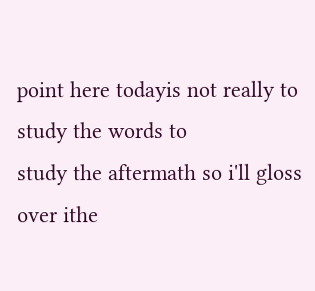point here todayis not really to study the words to
study the aftermath so i'll gloss over ithe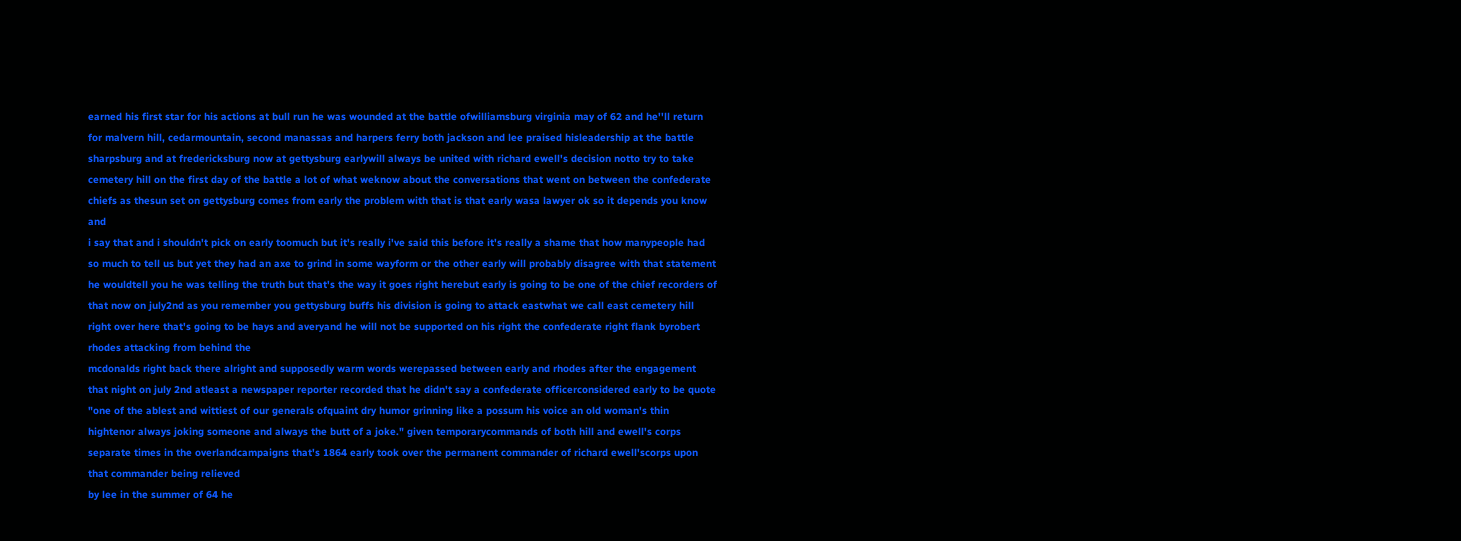earned his first star for his actions at bull run he was wounded at the battle ofwilliamsburg virginia may of 62 and he''ll return for malvern hill, cedarmountain, second manassas and harpers ferry both jackson and lee praised hisleadership at the battle sharpsburg and at fredericksburg now at gettysburg earlywill always be united with richard ewell's decision notto try to take cemetery hill on the first day of the battle a lot of what weknow about the conversations that went on between the confederate chiefs as thesun set on gettysburg comes from early the problem with that is that early wasa lawyer ok so it depends you know and
i say that and i shouldn't pick on early toomuch but it's really i've said this before it's really a shame that how manypeople had so much to tell us but yet they had an axe to grind in some wayform or the other early will probably disagree with that statement he wouldtell you he was telling the truth but that's the way it goes right herebut early is going to be one of the chief recorders of that now on july2nd as you remember you gettysburg buffs his division is going to attack eastwhat we call east cemetery hill right over here that's going to be hays and averyand he will not be supported on his right the confederate right flank byrobert rhodes attacking from behind the
mcdonalds right back there alright and supposedly warm words werepassed between early and rhodes after the engagement that night on july 2nd atleast a newspaper reporter recorded that he didn't say a confederate officerconsidered early to be quote "one of the ablest and wittiest of our generals ofquaint dry humor grinning like a possum his voice an old woman's thin hightenor always joking someone and always the butt of a joke." given temporarycommands of both hill and ewell's corps separate times in the overlandcampaigns that's 1864 early took over the permanent commander of richard ewell'scorps upon that commander being relieved
by lee in the summer of 64 he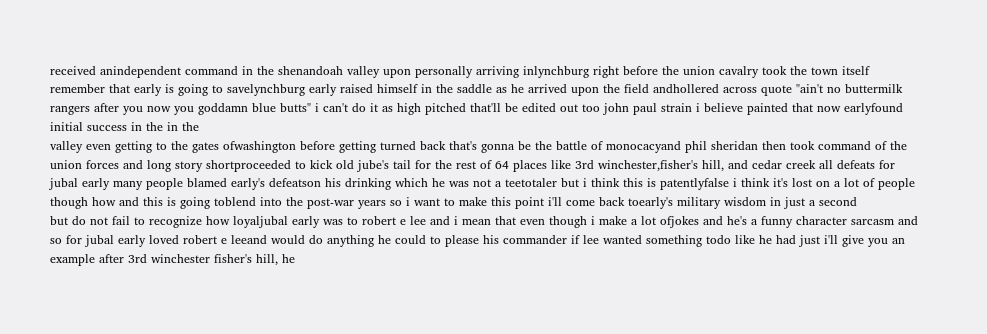received anindependent command in the shenandoah valley upon personally arriving inlynchburg right before the union cavalry took the town itself remember that early is going to savelynchburg early raised himself in the saddle as he arrived upon the field andhollered across quote "ain't no buttermilk rangers after you now you goddamn blue butts" i can't do it as high pitched that'll be edited out too john paul strain i believe painted that now earlyfound initial success in the in the
valley even getting to the gates ofwashington before getting turned back that's gonna be the battle of monocacyand phil sheridan then took command of the union forces and long story shortproceeded to kick old jube's tail for the rest of 64 places like 3rd winchester,fisher's hill, and cedar creek all defeats for jubal early many people blamed early's defeatson his drinking which he was not a teetotaler but i think this is patentlyfalse i think it's lost on a lot of people though how and this is going toblend into the post-war years so i want to make this point i'll come back toearly's military wisdom in just a second
but do not fail to recognize how loyaljubal early was to robert e lee and i mean that even though i make a lot ofjokes and he's a funny character sarcasm and so for jubal early loved robert e leeand would do anything he could to please his commander if lee wanted something todo like he had just i'll give you an example after 3rd winchester fisher's hill, he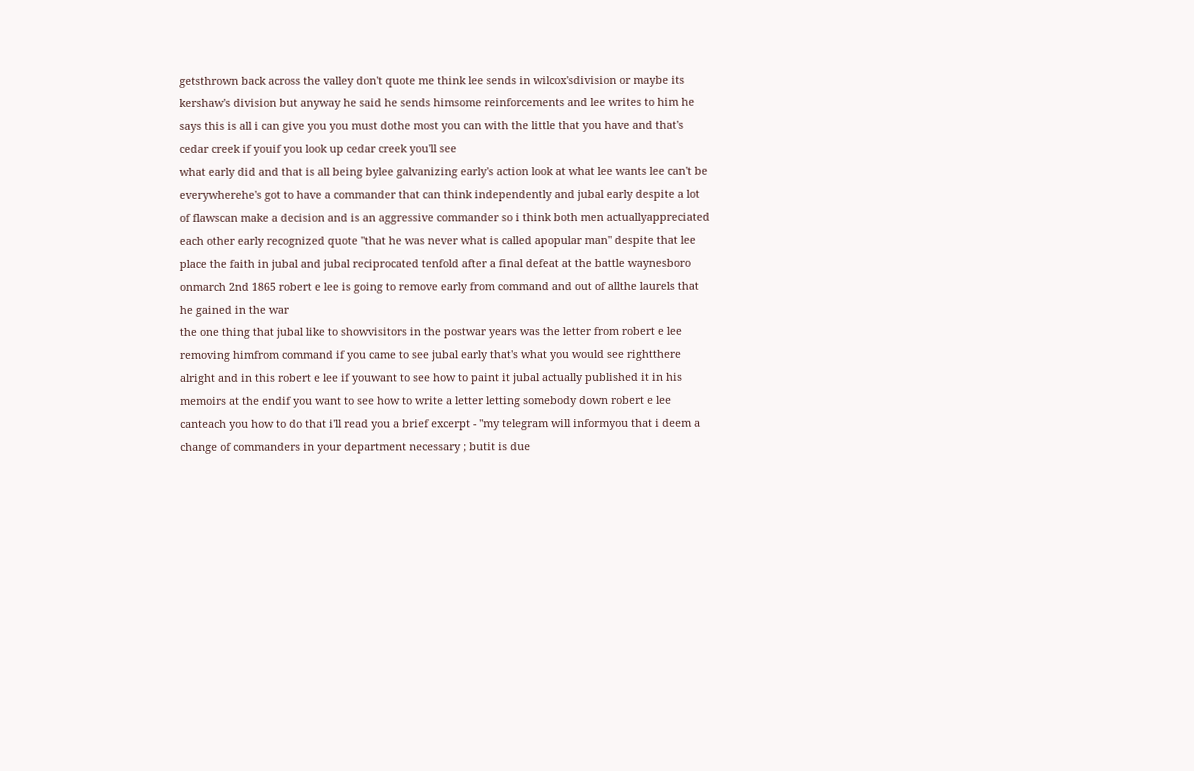getsthrown back across the valley don't quote me think lee sends in wilcox'sdivision or maybe its kershaw's division but anyway he said he sends himsome reinforcements and lee writes to him he says this is all i can give you you must dothe most you can with the little that you have and that's cedar creek if youif you look up cedar creek you'll see
what early did and that is all being bylee galvanizing early's action look at what lee wants lee can't be everywherehe's got to have a commander that can think independently and jubal early despite a lot of flawscan make a decision and is an aggressive commander so i think both men actuallyappreciated each other early recognized quote "that he was never what is called apopular man" despite that lee place the faith in jubal and jubal reciprocated tenfold after a final defeat at the battle waynesboro onmarch 2nd 1865 robert e lee is going to remove early from command and out of allthe laurels that he gained in the war
the one thing that jubal like to showvisitors in the postwar years was the letter from robert e lee removing himfrom command if you came to see jubal early that's what you would see rightthere alright and in this robert e lee if youwant to see how to paint it jubal actually published it in his memoirs at the endif you want to see how to write a letter letting somebody down robert e lee canteach you how to do that i'll read you a brief excerpt - "my telegram will informyou that i deem a change of commanders in your department necessary ; butit is due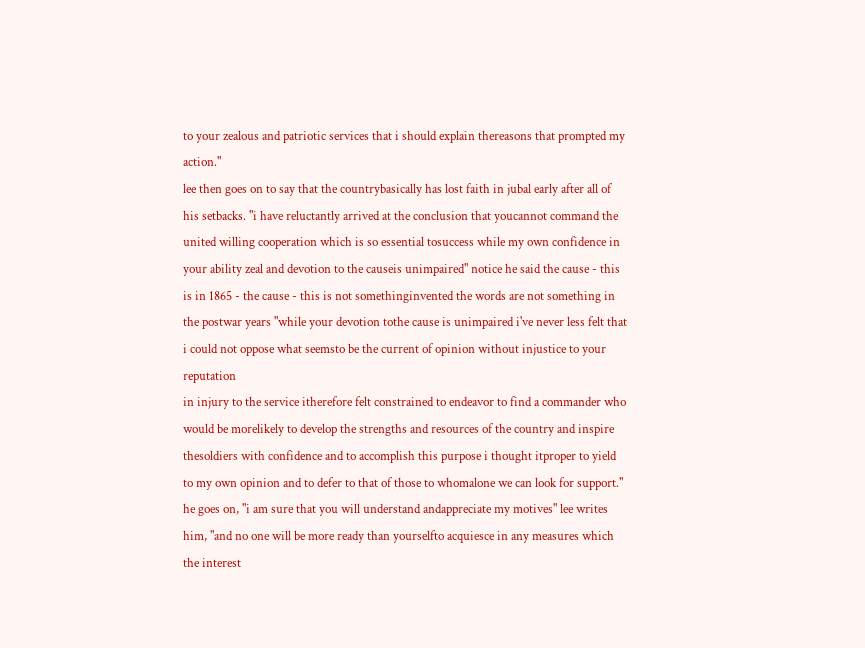to your zealous and patriotic services that i should explain thereasons that prompted my action."
lee then goes on to say that the countrybasically has lost faith in jubal early after all of his setbacks. "i have reluctantly arrived at the conclusion that youcannot command the united willing cooperation which is so essential tosuccess while my own confidence in your ability zeal and devotion to the causeis unimpaired" notice he said the cause - this is in 1865 - the cause - this is not somethinginvented the words are not something in the postwar years "while your devotion tothe cause is unimpaired i've never less felt that i could not oppose what seemsto be the current of opinion without injustice to your reputation
in injury to the service itherefore felt constrained to endeavor to find a commander who would be morelikely to develop the strengths and resources of the country and inspire thesoldiers with confidence and to accomplish this purpose i thought itproper to yield to my own opinion and to defer to that of those to whomalone we can look for support." he goes on, "i am sure that you will understand andappreciate my motives" lee writes him, "and no one will be more ready than yourselfto acquiesce in any measures which the interest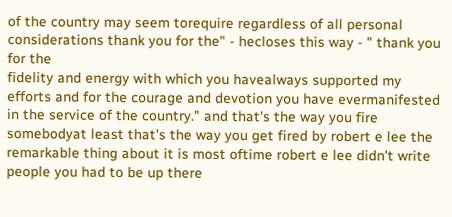of the country may seem torequire regardless of all personal considerations thank you for the" - hecloses this way - " thank you for the
fidelity and energy with which you havealways supported my efforts and for the courage and devotion you have evermanifested in the service of the country." and that's the way you fire somebodyat least that's the way you get fired by robert e lee the remarkable thing about it is most oftime robert e lee didn't write people you had to be up there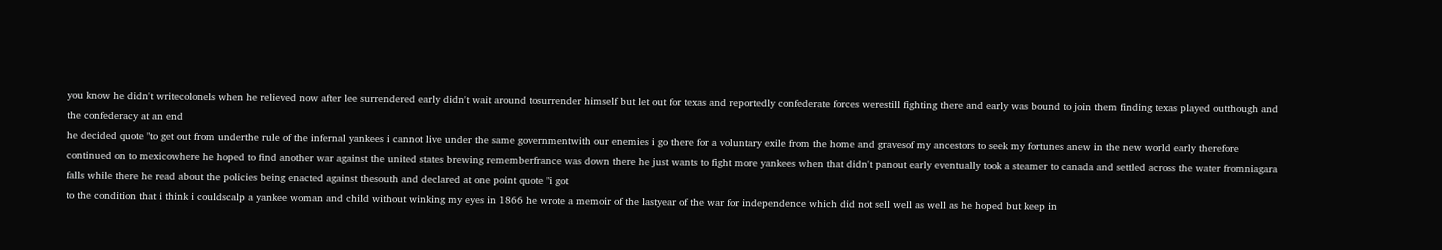you know he didn't writecolonels when he relieved now after lee surrendered early didn't wait around tosurrender himself but let out for texas and reportedly confederate forces werestill fighting there and early was bound to join them finding texas played outthough and the confederacy at an end
he decided quote "to get out from underthe rule of the infernal yankees i cannot live under the same governmentwith our enemies i go there for a voluntary exile from the home and gravesof my ancestors to seek my fortunes anew in the new world early therefore continued on to mexicowhere he hoped to find another war against the united states brewing rememberfrance was down there he just wants to fight more yankees when that didn't panout early eventually took a steamer to canada and settled across the water fromniagara falls while there he read about the policies being enacted against thesouth and declared at one point quote "i got
to the condition that i think i couldscalp a yankee woman and child without winking my eyes in 1866 he wrote a memoir of the lastyear of the war for independence which did not sell well as well as he hoped but keep in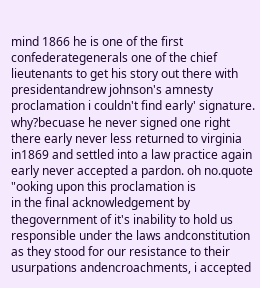mind 1866 he is one of the first confederategenerals one of the chief lieutenants to get his story out there with presidentandrew johnson's amnesty proclamation i couldn't find early' signature. why?becuase he never signed one right there early never less returned to virginia in1869 and settled into a law practice again early never accepted a pardon. oh no.quote "ooking upon this proclamation is
in the final acknowledgement by thegovernment of it's inability to hold us responsible under the laws andconstitution as they stood for our resistance to their usurpations andencroachments, i accepted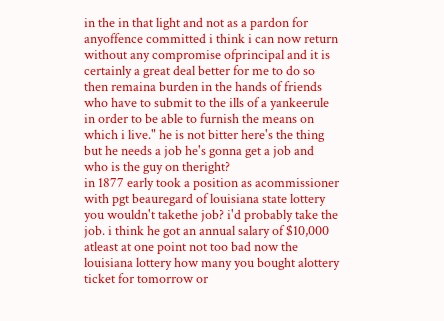in the in that light and not as a pardon for anyoffence committed i think i can now return without any compromise ofprincipal and it is certainly a great deal better for me to do so then remaina burden in the hands of friends who have to submit to the ills of a yankeerule in order to be able to furnish the means on which i live." he is not bitter here's the thing but he needs a job he's gonna get a job and who is the guy on theright?
in 1877 early took a position as acommissioner with pgt beauregard of louisiana state lottery you wouldn't takethe job? i'd probably take the job. i think he got an annual salary of $10,000 atleast at one point not too bad now the louisiana lottery how many you bought alottery ticket for tomorrow or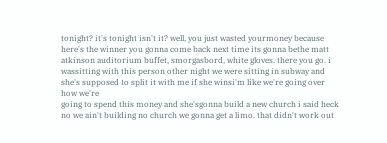tonight? it's tonight isn't it? well, you just wasted yourmoney because here's the winner you gonna come back next time its gonna bethe matt atkinson auditorium buffet, smorgasbord, white gloves. there you go. i wassitting with this person other night we were sitting in subway and she's supposed to split it with me if she winsi'm like we're going over how we're
going to spend this money and she'sgonna build a new church i said heck no we ain't building no church we gonna get a limo. that didn't work out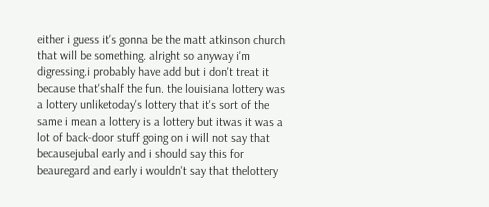either i guess it's gonna be the matt atkinson church that will be something. alright so anyway i'm digressing.i probably have add but i don't treat it because that'shalf the fun. the louisiana lottery was a lottery unliketoday's lottery that it's sort of the same i mean a lottery is a lottery but itwas it was a lot of back-door stuff going on i will not say that becausejubal early and i should say this for beauregard and early i wouldn't say that thelottery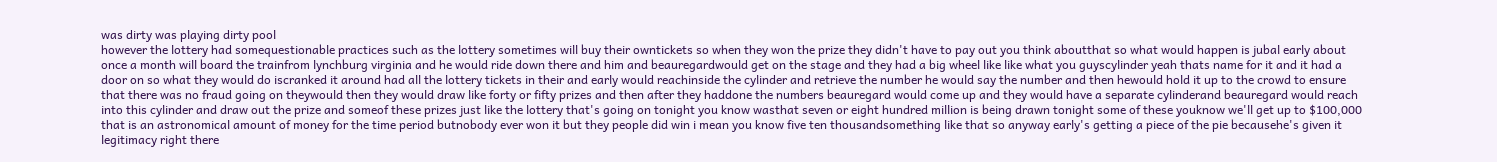was dirty was playing dirty pool
however the lottery had somequestionable practices such as the lottery sometimes will buy their owntickets so when they won the prize they didn't have to pay out you think aboutthat so what would happen is jubal early about once a month will board the trainfrom lynchburg virginia and he would ride down there and him and beauregardwould get on the stage and they had a big wheel like like what you guyscylinder yeah thats name for it and it had a door on so what they would do iscranked it around had all the lottery tickets in their and early would reachinside the cylinder and retrieve the number he would say the number and then hewould hold it up to the crowd to ensure
that there was no fraud going on theywould then they would draw like forty or fifty prizes and then after they haddone the numbers beauregard would come up and they would have a separate cylinderand beauregard would reach into this cylinder and draw out the prize and someof these prizes just like the lottery that's going on tonight you know wasthat seven or eight hundred million is being drawn tonight some of these youknow we'll get up to $100,000 that is an astronomical amount of money for the time period butnobody ever won it but they people did win i mean you know five ten thousandsomething like that so anyway early's getting a piece of the pie becausehe's given it legitimacy right there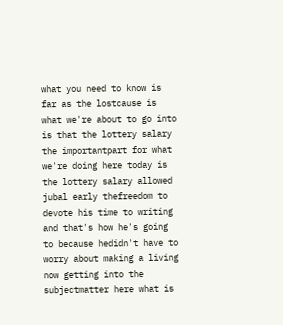what you need to know is far as the lostcause is what we're about to go into is that the lottery salary the importantpart for what we're doing here today is the lottery salary allowed jubal early thefreedom to devote his time to writing and that's how he's going to because hedidn't have to worry about making a living now getting into the subjectmatter here what is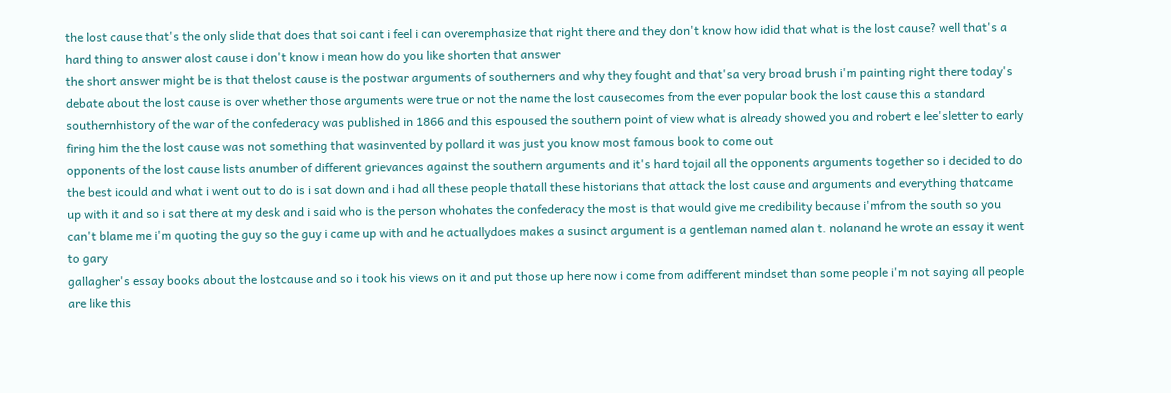the lost cause that's the only slide that does that soi cant i feel i can overemphasize that right there and they don't know how idid that what is the lost cause? well that's a hard thing to answer alost cause i don't know i mean how do you like shorten that answer
the short answer might be is that thelost cause is the postwar arguments of southerners and why they fought and that'sa very broad brush i'm painting right there today's debate about the lost cause is over whether those arguments were true or not the name the lost causecomes from the ever popular book the lost cause this a standard southernhistory of the war of the confederacy was published in 1866 and this espoused the southern point of view what is already showed you and robert e lee'sletter to early firing him the the lost cause was not something that wasinvented by pollard it was just you know most famous book to come out
opponents of the lost cause lists anumber of different grievances against the southern arguments and it's hard tojail all the opponents arguments together so i decided to do the best icould and what i went out to do is i sat down and i had all these people thatall these historians that attack the lost cause and arguments and everything thatcame up with it and so i sat there at my desk and i said who is the person whohates the confederacy the most is that would give me credibility because i'mfrom the south so you can't blame me i'm quoting the guy so the guy i came up with and he actuallydoes makes a susinct argument is a gentleman named alan t. nolanand he wrote an essay it went to gary
gallagher's essay books about the lostcause and so i took his views on it and put those up here now i come from adifferent mindset than some people i'm not saying all people are like this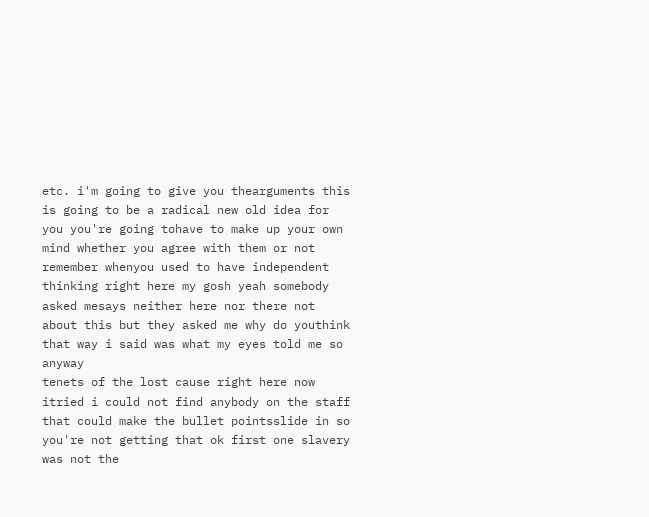etc. i'm going to give you thearguments this is going to be a radical new old idea for you you're going tohave to make up your own mind whether you agree with them or not remember whenyou used to have independent thinking right here my gosh yeah somebody asked mesays neither here nor there not about this but they asked me why do youthink that way i said was what my eyes told me so anyway
tenets of the lost cause right here now itried i could not find anybody on the staff that could make the bullet pointsslide in so you're not getting that ok first one slavery was not the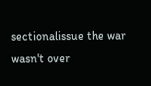sectionalissue the war wasn't over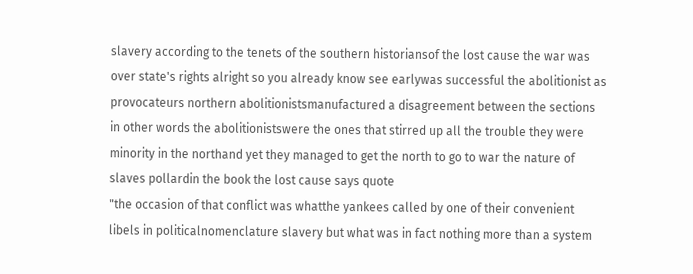slavery according to the tenets of the southern historiansof the lost cause the war was over state's rights alright so you already know see earlywas successful the abolitionist as provocateurs northern abolitionistsmanufactured a disagreement between the sections in other words the abolitionistswere the ones that stirred up all the trouble they were minority in the northand yet they managed to get the north to go to war the nature of slaves pollardin the book the lost cause says quote
"the occasion of that conflict was whatthe yankees called by one of their convenient libels in politicalnomenclature slavery but what was in fact nothing more than a system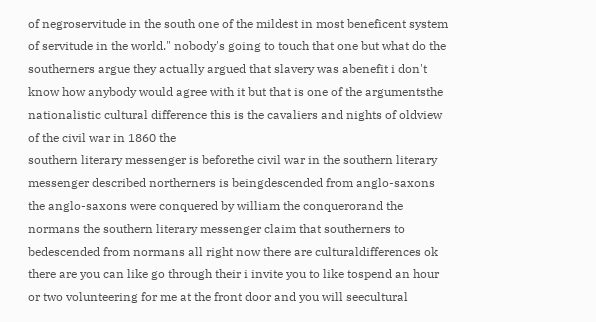of negroservitude in the south one of the mildest in most beneficent system of servitude in the world." nobody's going to touch that one but what do the southerners argue they actually argued that slavery was abenefit i don't know how anybody would agree with it but that is one of the argumentsthe nationalistic cultural difference this is the cavaliers and nights of oldview of the civil war in 1860 the
southern literary messenger is beforethe civil war in the southern literary messenger described northerners is beingdescended from anglo-saxons the anglo-saxons were conquered by william the conquerorand the normans the southern literary messenger claim that southerners to bedescended from normans all right now there are culturaldifferences ok there are you can like go through their i invite you to like tospend an hour or two volunteering for me at the front door and you will seecultural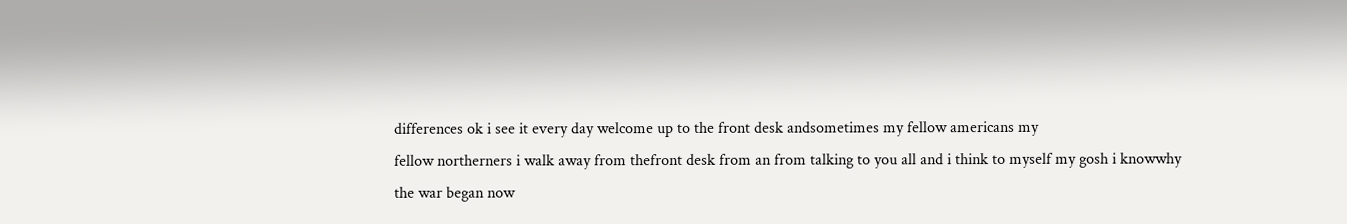differences ok i see it every day welcome up to the front desk andsometimes my fellow americans my
fellow northerners i walk away from thefront desk from an from talking to you all and i think to myself my gosh i knowwhy the war began now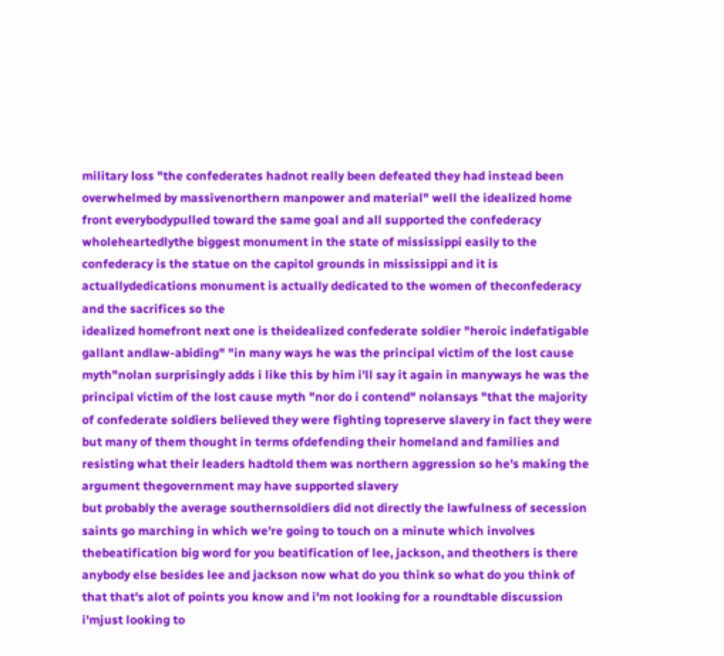military loss "the confederates hadnot really been defeated they had instead been overwhelmed by massivenorthern manpower and material" well the idealized home front everybodypulled toward the same goal and all supported the confederacy wholeheartedlythe biggest monument in the state of mississippi easily to the confederacy is the statue on the capitol grounds in mississippi and it is actuallydedications monument is actually dedicated to the women of theconfederacy and the sacrifices so the
idealized homefront next one is theidealized confederate soldier "heroic indefatigable gallant andlaw-abiding" "in many ways he was the principal victim of the lost cause myth"nolan surprisingly adds i like this by him i'll say it again in manyways he was the principal victim of the lost cause myth "nor do i contend" nolansays "that the majority of confederate soldiers believed they were fighting topreserve slavery in fact they were but many of them thought in terms ofdefending their homeland and families and resisting what their leaders hadtold them was northern aggression so he's making the argument thegovernment may have supported slavery
but probably the average southernsoldiers did not directly the lawfulness of secession saints go marching in which we're going to touch on a minute which involves thebeatification big word for you beatification of lee, jackson, and theothers is there anybody else besides lee and jackson now what do you think so what do you think of that that's alot of points you know and i'm not looking for a roundtable discussion i'mjust looking to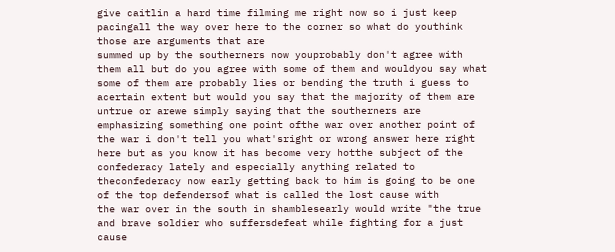give caitlin a hard time filming me right now so i just keep pacingall the way over here to the corner so what do youthink those are arguments that are
summed up by the southerners now youprobably don't agree with them all but do you agree with some of them and wouldyou say what some of them are probably lies or bending the truth i guess to acertain extent but would you say that the majority of them are untrue or arewe simply saying that the southerners are emphasizing something one point ofthe war over another point of the war i don't tell you what'sright or wrong answer here right here but as you know it has become very hotthe subject of the confederacy lately and especially anything related to theconfederacy now early getting back to him is going to be one of the top defendersof what is called the lost cause with
the war over in the south in shamblesearly would write "the true and brave soldier who suffersdefeat while fighting for a just cause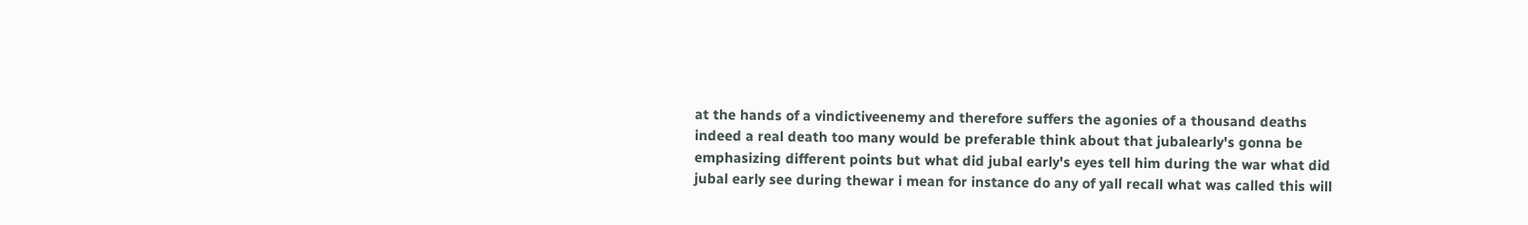at the hands of a vindictiveenemy and therefore suffers the agonies of a thousand deaths indeed a real death too many would be preferable think about that jubalearly's gonna be emphasizing different points but what did jubal early's eyes tell him during the war what did jubal early see during thewar i mean for instance do any of yall recall what was called this will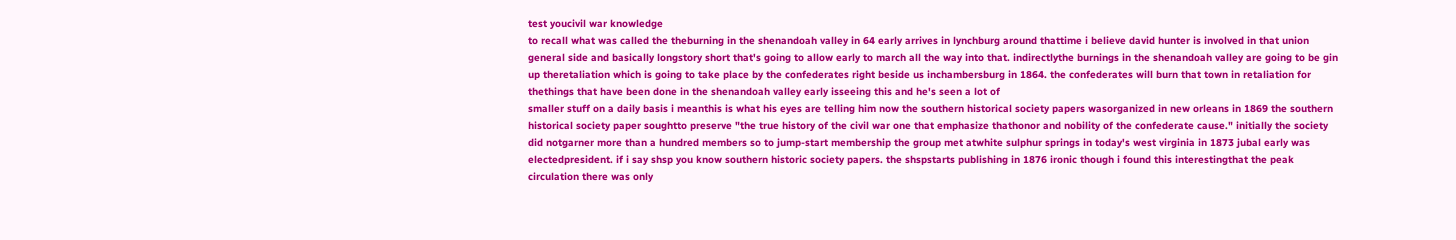test youcivil war knowledge
to recall what was called the theburning in the shenandoah valley in 64 early arrives in lynchburg around thattime i believe david hunter is involved in that union general side and basically longstory short that's going to allow early to march all the way into that. indirectlythe burnings in the shenandoah valley are going to be gin up theretaliation which is going to take place by the confederates right beside us inchambersburg in 1864. the confederates will burn that town in retaliation for thethings that have been done in the shenandoah valley early isseeing this and he's seen a lot of
smaller stuff on a daily basis i meanthis is what his eyes are telling him now the southern historical society papers wasorganized in new orleans in 1869 the southern historical society paper soughtto preserve "the true history of the civil war one that emphasize thathonor and nobility of the confederate cause." initially the society did notgarner more than a hundred members so to jump-start membership the group met atwhite sulphur springs in today's west virginia in 1873 jubal early was electedpresident. if i say shsp you know southern historic society papers. the shspstarts publishing in 1876 ironic though i found this interestingthat the peak circulation there was only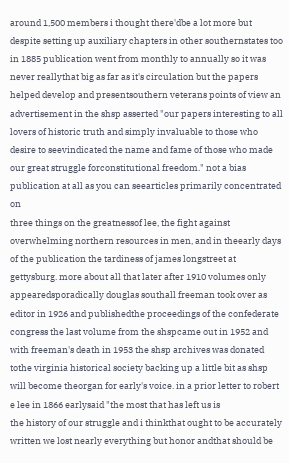around 1,500 members i thought there'dbe a lot more but despite setting up auxiliary chapters in other southernstates too in 1885 publication went from monthly to annually so it was never reallythat big as far as it's circulation but the papers helped develop and presentsouthern veterans points of view an advertisement in the shsp asserted "our papers interesting to all lovers of historic truth and simply invaluable to those who desire to seevindicated the name and fame of those who made our great struggle forconstitutional freedom." not a bias publication at all as you can seearticles primarily concentrated on
three things on the greatnessof lee, the fight against overwhelming northern resources in men, and in theearly days of the publication the tardiness of james longstreet at gettysburg. more about all that later after 1910 volumes only appearedsporadically douglas southall freeman took over as editor in 1926 and publishedthe proceedings of the confederate congress the last volume from the shspcame out in 1952 and with freeman's death in 1953 the shsp archives was donated tothe virginia historical society backing up a little bit as shsp will become theorgan for early's voice. in a prior letter to robert e lee in 1866 earlysaid "the most that has left us is
the history of our struggle and i thinkthat ought to be accurately written we lost nearly everything but honor andthat should be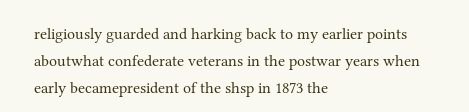religiously guarded and harking back to my earlier points aboutwhat confederate veterans in the postwar years when early becamepresident of the shsp in 1873 the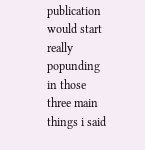publication would start really popunding in those three main things i said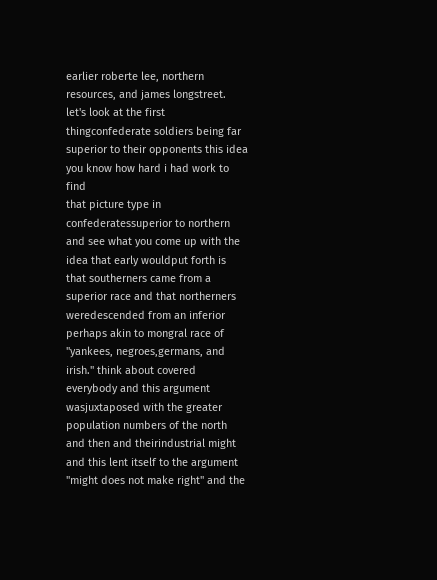earlier roberte lee, northern resources, and james longstreet. let's look at the first thingconfederate soldiers being far superior to their opponents this idea you know how hard i had work to find
that picture type in confederatessuperior to northern and see what you come up with the idea that early wouldput forth is that southerners came from a superior race and that northerners weredescended from an inferior perhaps akin to mongral race of "yankees, negroes,germans, and irish." think about covered everybody and this argument wasjuxtaposed with the greater population numbers of the north and then and theirindustrial might and this lent itself to the argument "might does not make right" and the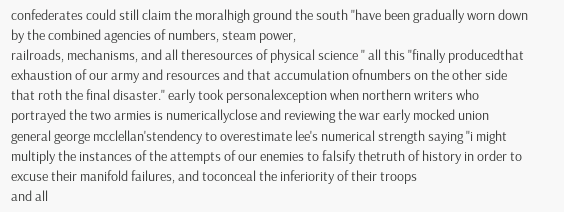confederates could still claim the moralhigh ground the south "have been gradually worn down by the combined agencies of numbers, steam power,
railroads, mechanisms, and all theresources of physical science " all this "finally producedthat exhaustion of our army and resources and that accumulation ofnumbers on the other side that roth the final disaster." early took personalexception when northern writers who portrayed the two armies is numericallyclose and reviewing the war early mocked union general george mcclellan'stendency to overestimate lee's numerical strength saying "i might multiply the instances of the attempts of our enemies to falsify thetruth of history in order to excuse their manifold failures, and toconceal the inferiority of their troops
and all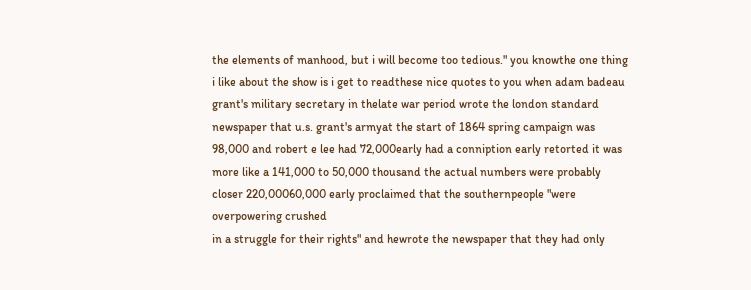the elements of manhood, but i will become too tedious." you knowthe one thing i like about the show is i get to readthese nice quotes to you when adam badeau grant's military secretary in thelate war period wrote the london standard newspaper that u.s. grant's armyat the start of 1864 spring campaign was 98,000 and robert e lee had 72,000early had a conniption early retorted it was more like a 141,000 to 50,000 thousand the actual numbers were probably closer 220,00060,000 early proclaimed that the southernpeople "were overpowering crushed
in a struggle for their rights" and hewrote the newspaper that they had only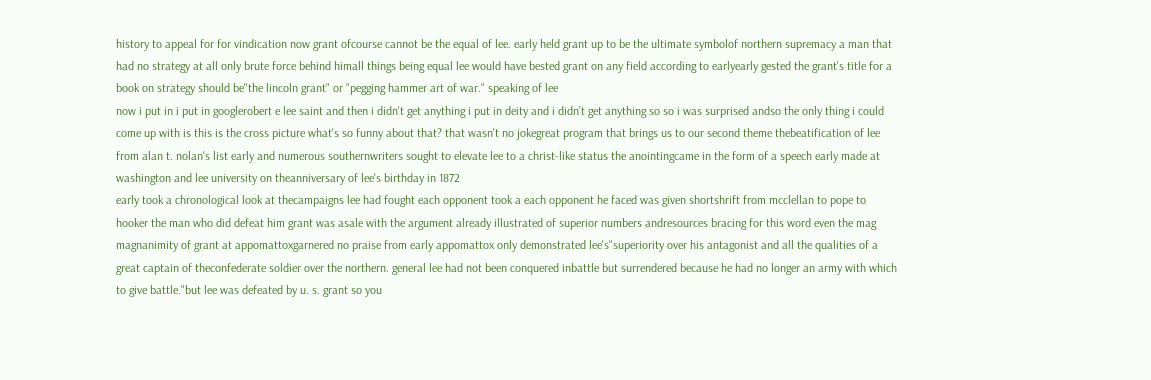history to appeal for for vindication now grant ofcourse cannot be the equal of lee. early held grant up to be the ultimate symbolof northern supremacy a man that had no strategy at all only brute force behind himall things being equal lee would have bested grant on any field according to earlyearly gested the grant's title for a book on strategy should be"the lincoln grant" or "pegging hammer art of war." speaking of lee
now i put in i put in googlerobert e lee saint and then i didn't get anything i put in deity and i didn't get anything so so i was surprised andso the only thing i could come up with is this is the cross picture what's so funny about that? that wasn't no jokegreat program that brings us to our second theme thebeatification of lee from alan t. nolan's list early and numerous southernwriters sought to elevate lee to a christ-like status the anointingcame in the form of a speech early made at washington and lee university on theanniversary of lee's birthday in 1872
early took a chronological look at thecampaigns lee had fought each opponent took a each opponent he faced was given shortshrift from mcclellan to pope to hooker the man who did defeat him grant was asale with the argument already illustrated of superior numbers andresources bracing for this word even the mag magnanimity of grant at appomattoxgarnered no praise from early appomattox only demonstrated lee's"superiority over his antagonist and all the qualities of a great captain of theconfederate soldier over the northern. general lee had not been conquered inbattle but surrendered because he had no longer an army with which to give battle."but lee was defeated by u. s. grant so you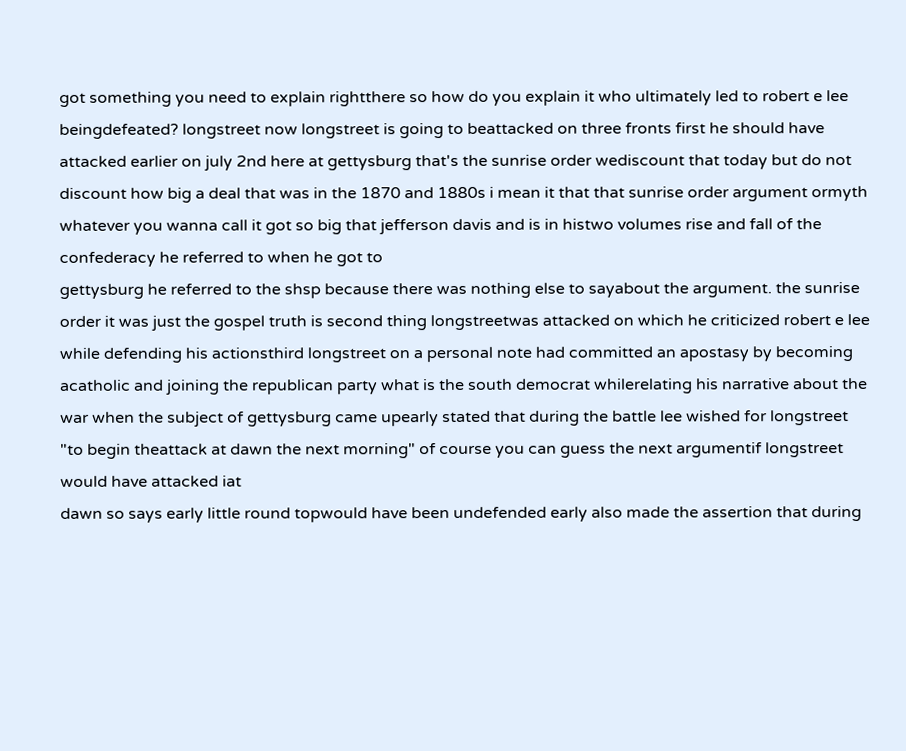got something you need to explain rightthere so how do you explain it who ultimately led to robert e lee beingdefeated? longstreet now longstreet is going to beattacked on three fronts first he should have attacked earlier on july 2nd here at gettysburg that's the sunrise order wediscount that today but do not discount how big a deal that was in the 1870 and 1880s i mean it that that sunrise order argument ormyth whatever you wanna call it got so big that jefferson davis and is in histwo volumes rise and fall of the confederacy he referred to when he got to
gettysburg he referred to the shsp because there was nothing else to sayabout the argument. the sunrise order it was just the gospel truth is second thing longstreetwas attacked on which he criticized robert e lee while defending his actionsthird longstreet on a personal note had committed an apostasy by becoming acatholic and joining the republican party what is the south democrat whilerelating his narrative about the war when the subject of gettysburg came upearly stated that during the battle lee wished for longstreet "to begin theattack at dawn the next morning" of course you can guess the next argumentif longstreet would have attacked iat
dawn so says early little round topwould have been undefended early also made the assertion that during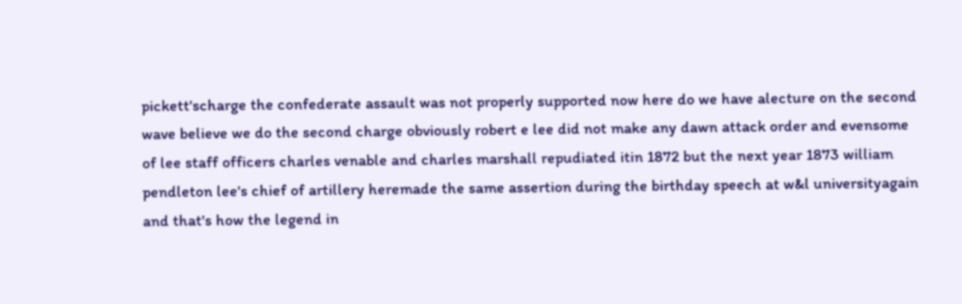pickett'scharge the confederate assault was not properly supported now here do we have alecture on the second wave believe we do the second charge obviously robert e lee did not make any dawn attack order and evensome of lee staff officers charles venable and charles marshall repudiated itin 1872 but the next year 1873 william pendleton lee's chief of artillery heremade the same assertion during the birthday speech at w&l universityagain and that's how the legend in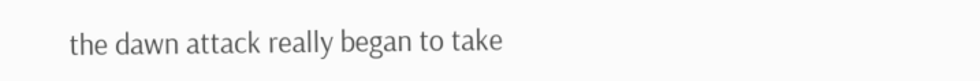the dawn attack really began to take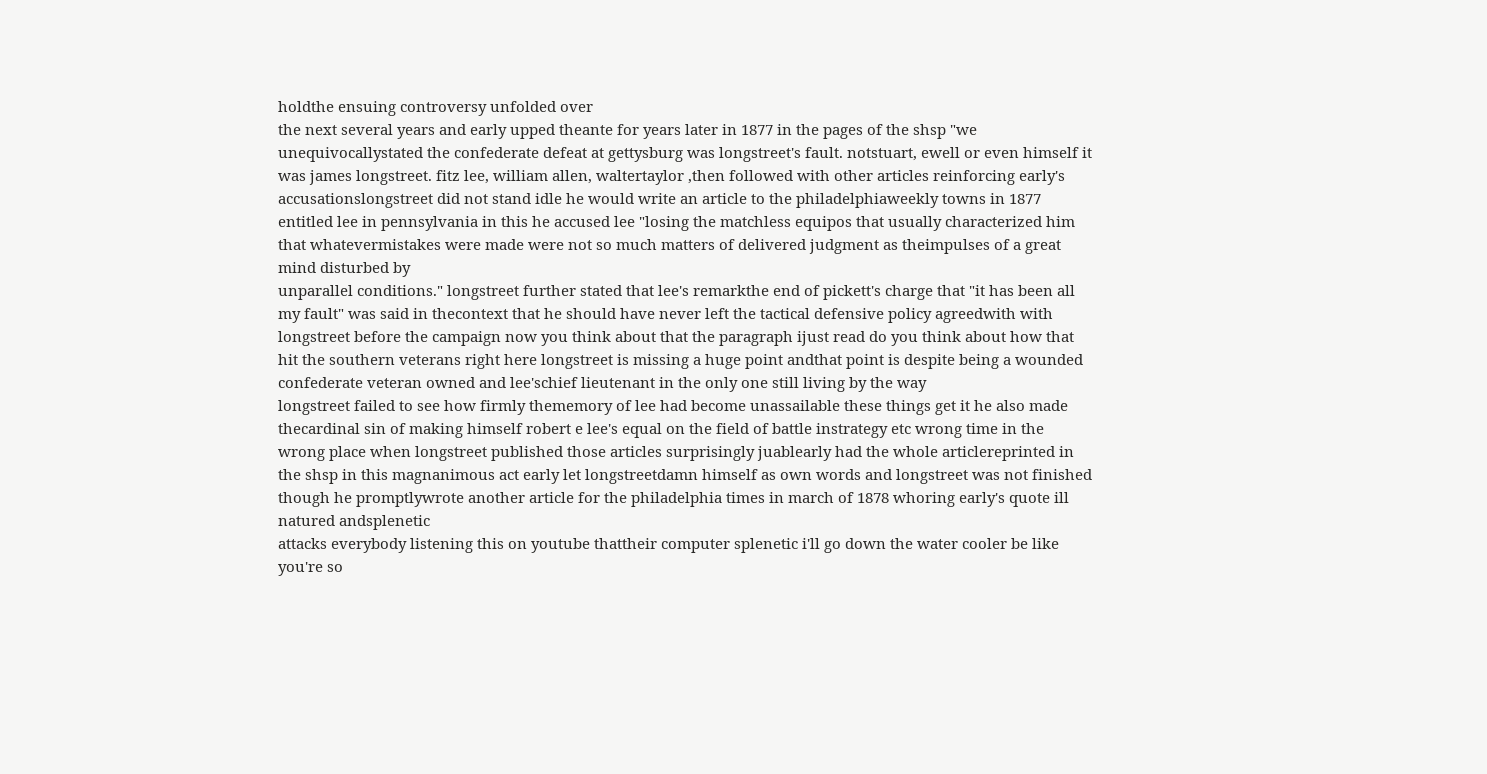holdthe ensuing controversy unfolded over
the next several years and early upped theante for years later in 1877 in the pages of the shsp "we unequivocallystated the confederate defeat at gettysburg was longstreet's fault. notstuart, ewell or even himself it was james longstreet. fitz lee, william allen, waltertaylor ,then followed with other articles reinforcing early's accusationslongstreet did not stand idle he would write an article to the philadelphiaweekly towns in 1877 entitled lee in pennsylvania in this he accused lee "losing the matchless equipos that usually characterized him that whatevermistakes were made were not so much matters of delivered judgment as theimpulses of a great mind disturbed by
unparallel conditions." longstreet further stated that lee's remarkthe end of pickett's charge that "it has been all my fault" was said in thecontext that he should have never left the tactical defensive policy agreedwith with longstreet before the campaign now you think about that the paragraph ijust read do you think about how that hit the southern veterans right here longstreet is missing a huge point andthat point is despite being a wounded confederate veteran owned and lee'schief lieutenant in the only one still living by the way
longstreet failed to see how firmly thememory of lee had become unassailable these things get it he also made thecardinal sin of making himself robert e lee's equal on the field of battle instrategy etc wrong time in the wrong place when longstreet published those articles surprisingly juablearly had the whole articlereprinted in the shsp in this magnanimous act early let longstreetdamn himself as own words and longstreet was not finished though he promptlywrote another article for the philadelphia times in march of 1878 whoring early's quote ill natured andsplenetic
attacks everybody listening this on youtube thattheir computer splenetic i'll go down the water cooler be like you're so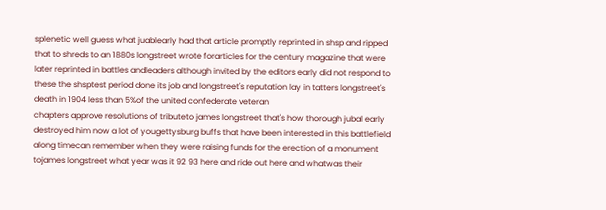splenetic well guess what juablearly had that article promptly reprinted in shsp and ripped that to shreds to an 1880s longstreet wrote forarticles for the century magazine that were later reprinted in battles andleaders although invited by the editors early did not respond to these the shsptest period done its job and longstreet's reputation lay in tatters longstreet's death in 1904 less than 5%of the united confederate veteran
chapters approve resolutions of tributeto james longstreet that's how thorough jubal early destroyed him now a lot of yougettysburg buffs that have been interested in this battlefield along timecan remember when they were raising funds for the erection of a monument tojames longstreet what year was it 92 93 here and ride out here and whatwas their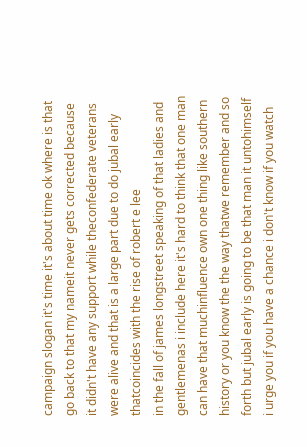campaign slogan it's time it's about time ok where is that go back to that my nameit never gets corrected because it didn't have any support while theconfederate veterans were alive and that is a large part due to do jubal early thatcoincides with the rise of robert e lee
in the fall of james longstreet speaking of that ladies and gentlemenas i include here it's hard to think that one man can have that muchinfluence own one thing like southern history or you know the the way thatwe remember and so forth but jubal early is going to be that man it untohimself i urge you if you have a chance i don't know if you watch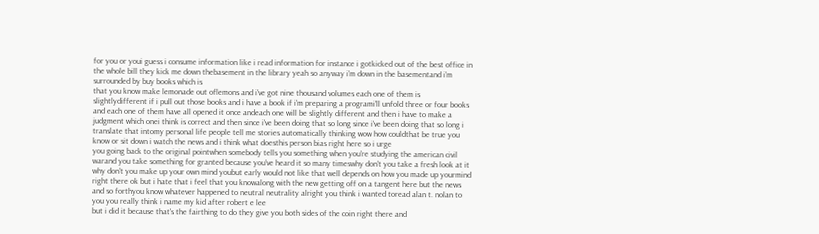for you or youi guess i consume information like i read information for instance i gotkicked out of the best office in the whole bill they kick me down thebasement in the library yeah so anyway i'm down in the basementand i'm surrounded by buy books which is
that you know make lemonade out oflemons and i've got nine thousand volumes each one of them is slightlydifferent if i pull out those books and i have a book if i'm preparing a programi'll unfold three or four books and each one of them have all opened it once andeach one will be slightly different and then i have to make a judgment which onei think is correct and then since i've been doing that so long since i've been doing that so long i translate that intomy personal life people tell me stories automatically thinking wow how couldthat be true you know or sit down i watch the news and i think what doesthis person bias right here so i urge
you going back to the original pointwhen somebody tells you something when you're studying the american civil warand you take something for granted because you've heard it so many timeswhy don't you take a fresh look at it why don't you make up your own mind youbut early would not like that well depends on how you made up yourmind right there ok but i hate that i feel that you knowalong with the new getting off on a tangent here but the news and so forthyou know whatever happened to neutral neutrality alright you think i wanted toread alan t. nolan to you you really think i name my kid after robert e lee
but i did it because that's the fairthing to do they give you both sides of the coin right there and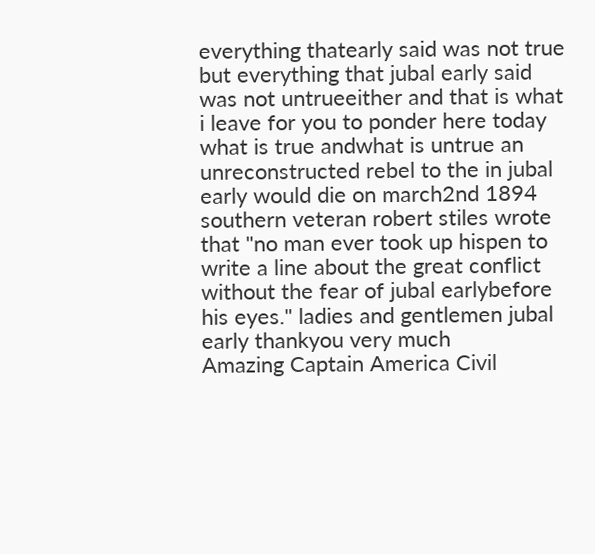everything thatearly said was not true but everything that jubal early said was not untrueeither and that is what i leave for you to ponder here today what is true andwhat is untrue an unreconstructed rebel to the in jubal early would die on march2nd 1894 southern veteran robert stiles wrote that "no man ever took up hispen to write a line about the great conflict without the fear of jubal earlybefore his eyes." ladies and gentlemen jubal early thankyou very much
Amazing Captain America Civil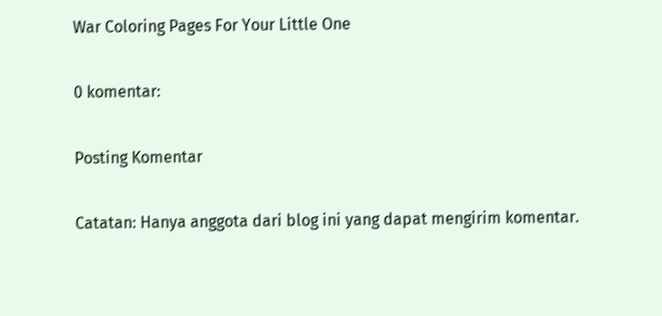War Coloring Pages For Your Little One

0 komentar:

Posting Komentar

Catatan: Hanya anggota dari blog ini yang dapat mengirim komentar.